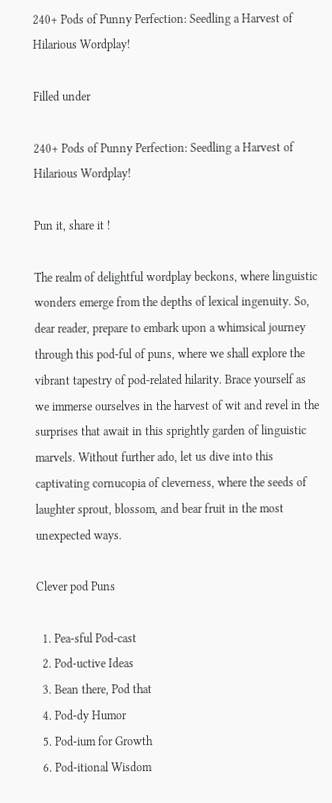240+ Pods of Punny Perfection: Seedling a Harvest of Hilarious Wordplay!

Filled under

240+ Pods of Punny Perfection: Seedling a Harvest of Hilarious Wordplay!

Pun it, share it !

The realm of delightful wordplay beckons, where linguistic wonders emerge from the depths of lexical ingenuity. So, dear reader, prepare to embark upon a whimsical journey through this pod-ful of puns, where we shall explore the vibrant tapestry of pod-related hilarity. Brace yourself as we immerse ourselves in the harvest of wit and revel in the surprises that await in this sprightly garden of linguistic marvels. Without further ado, let us dive into this captivating cornucopia of cleverness, where the seeds of laughter sprout, blossom, and bear fruit in the most unexpected ways.

Clever pod Puns

  1. Pea-sful Pod-cast
  2. Pod-uctive Ideas
  3. Bean there, Pod that
  4. Pod-dy Humor
  5. Pod-ium for Growth
  6. Pod-itional Wisdom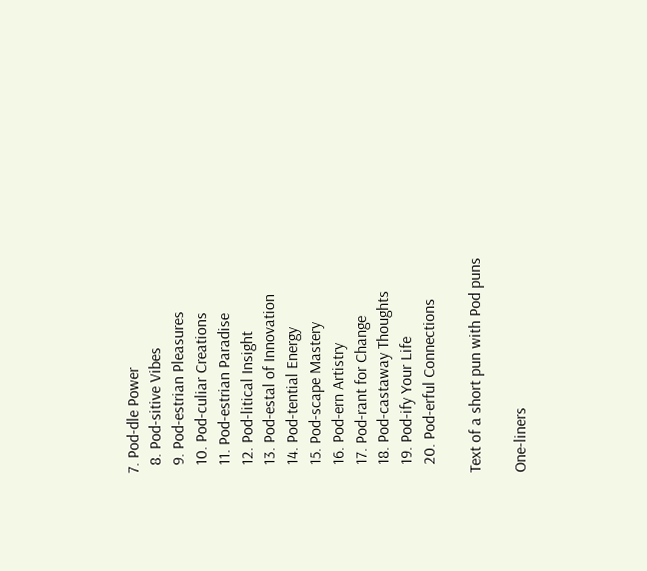7. Pod-dle Power
  8. Pod-sitive Vibes
  9. Pod-estrian Pleasures
  10. Pod-culiar Creations
  11. Pod-estrian Paradise
  12. Pod-litical Insight
  13. Pod-estal of Innovation
  14. Pod-tential Energy
  15. Pod-scape Mastery
  16. Pod-ern Artistry
  17. Pod-rant for Change
  18. Pod-castaway Thoughts
  19. Pod-ify Your Life
  20. Pod-erful Connections

Text of a short pun with Pod puns

One-liners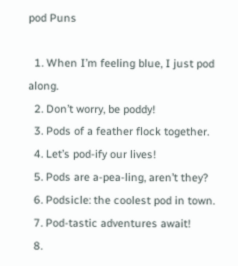pod Puns

  1. When I’m feeling blue, I just pod along.
  2. Don’t worry, be poddy!
  3. Pods of a feather flock together.
  4. Let’s pod-ify our lives!
  5. Pods are a-pea-ling, aren’t they?
  6. Podsicle: the coolest pod in town.
  7. Pod-tastic adventures await!
  8.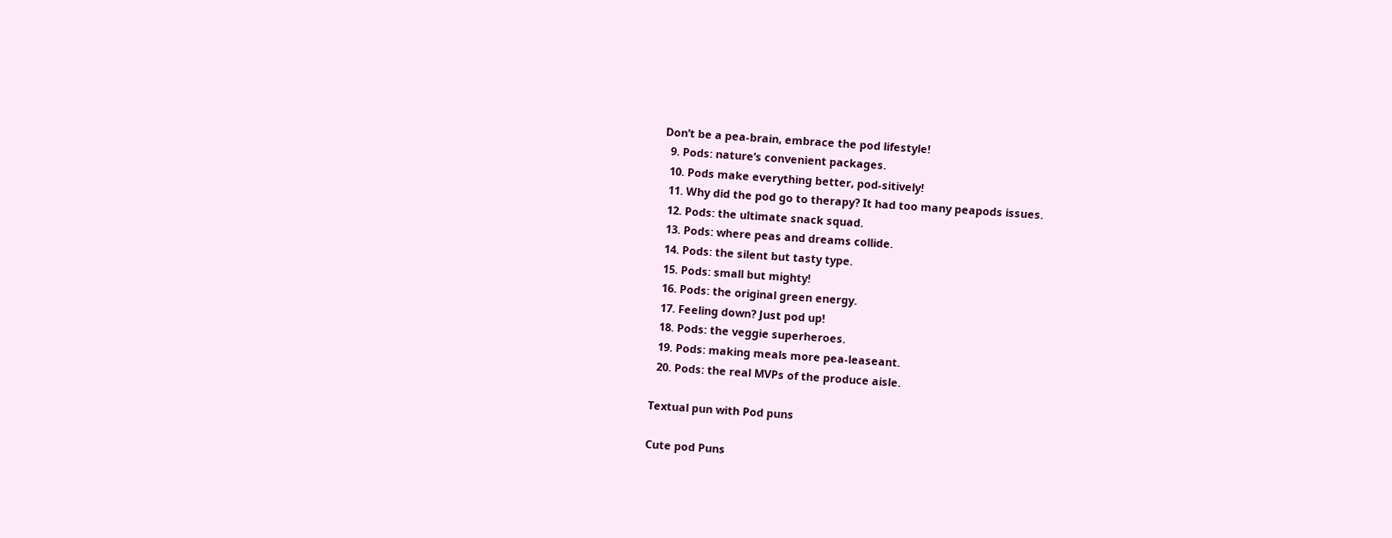Don’t be a pea-brain, embrace the pod lifestyle!
  9. Pods: nature’s convenient packages.
  10. Pods make everything better, pod-sitively!
  11. Why did the pod go to therapy? It had too many peapods issues.
  12. Pods: the ultimate snack squad.
  13. Pods: where peas and dreams collide.
  14. Pods: the silent but tasty type.
  15. Pods: small but mighty!
  16. Pods: the original green energy.
  17. Feeling down? Just pod up!
  18. Pods: the veggie superheroes.
  19. Pods: making meals more pea-leaseant.
  20. Pods: the real MVPs of the produce aisle.

Textual pun with Pod puns

Cute pod Puns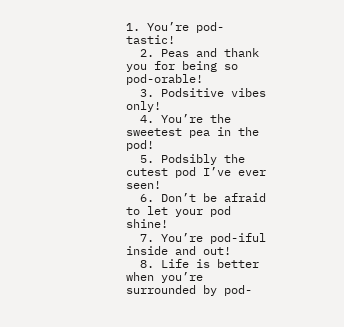1. You’re pod-tastic!
  2. Peas and thank you for being so pod-orable!
  3. Podsitive vibes only!
  4. You’re the sweetest pea in the pod!
  5. Podsibly the cutest pod I’ve ever seen!
  6. Don’t be afraid to let your pod shine!
  7. You’re pod-iful inside and out!
  8. Life is better when you’re surrounded by pod-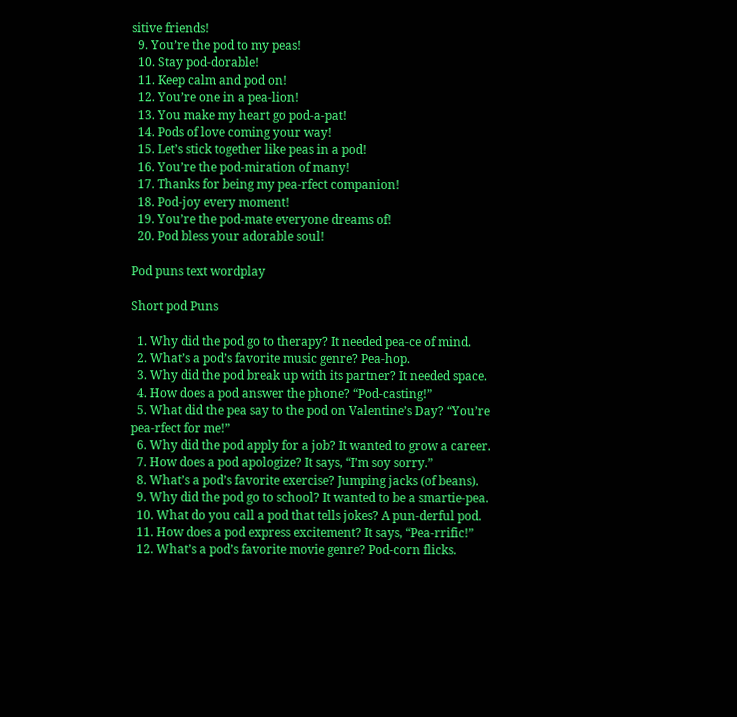sitive friends!
  9. You’re the pod to my peas!
  10. Stay pod-dorable!
  11. Keep calm and pod on!
  12. You’re one in a pea-lion!
  13. You make my heart go pod-a-pat!
  14. Pods of love coming your way!
  15. Let’s stick together like peas in a pod!
  16. You’re the pod-miration of many!
  17. Thanks for being my pea-rfect companion!
  18. Pod-joy every moment!
  19. You’re the pod-mate everyone dreams of!
  20. Pod bless your adorable soul!

Pod puns text wordplay

Short pod Puns

  1. Why did the pod go to therapy? It needed pea-ce of mind.
  2. What’s a pod’s favorite music genre? Pea-hop.
  3. Why did the pod break up with its partner? It needed space.
  4. How does a pod answer the phone? “Pod-casting!”
  5. What did the pea say to the pod on Valentine’s Day? “You’re pea-rfect for me!”
  6. Why did the pod apply for a job? It wanted to grow a career.
  7. How does a pod apologize? It says, “I’m soy sorry.”
  8. What’s a pod’s favorite exercise? Jumping jacks (of beans).
  9. Why did the pod go to school? It wanted to be a smartie-pea.
  10. What do you call a pod that tells jokes? A pun-derful pod.
  11. How does a pod express excitement? It says, “Pea-rrific!”
  12. What’s a pod’s favorite movie genre? Pod-corn flicks.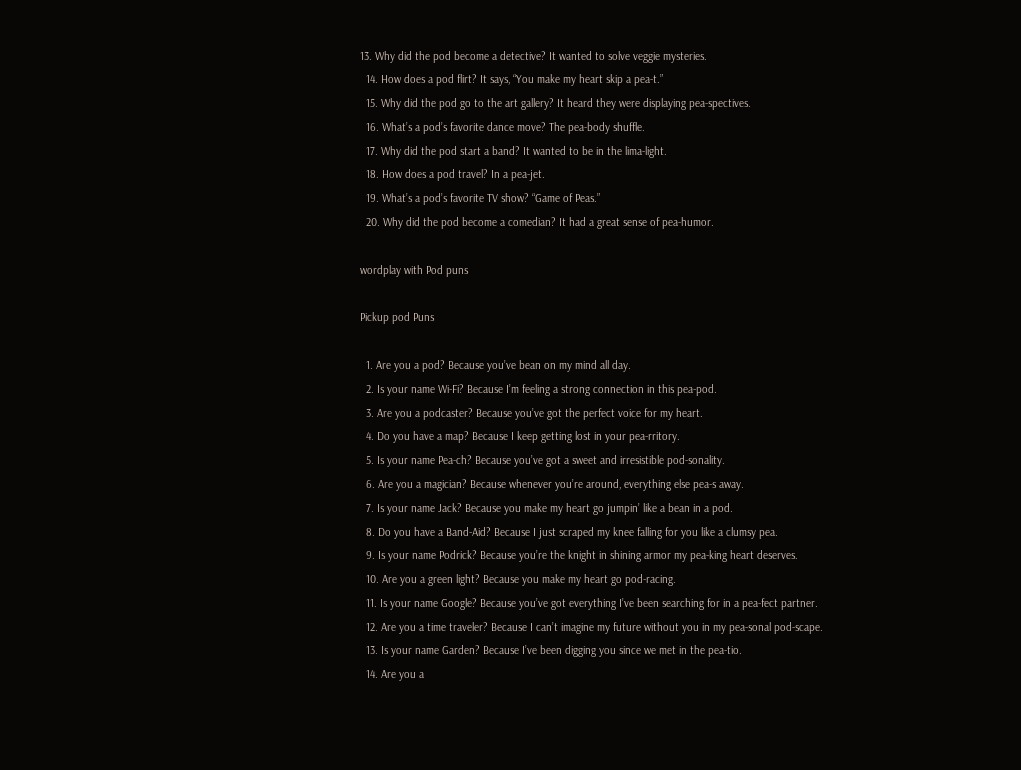13. Why did the pod become a detective? It wanted to solve veggie mysteries.
  14. How does a pod flirt? It says, “You make my heart skip a pea-t.”
  15. Why did the pod go to the art gallery? It heard they were displaying pea-spectives.
  16. What’s a pod’s favorite dance move? The pea-body shuffle.
  17. Why did the pod start a band? It wanted to be in the lima-light.
  18. How does a pod travel? In a pea-jet.
  19. What’s a pod’s favorite TV show? “Game of Peas.”
  20. Why did the pod become a comedian? It had a great sense of pea-humor.

wordplay with Pod puns

Pickup pod Puns

  1. Are you a pod? Because you’ve bean on my mind all day.
  2. Is your name Wi-Fi? Because I’m feeling a strong connection in this pea-pod.
  3. Are you a podcaster? Because you’ve got the perfect voice for my heart.
  4. Do you have a map? Because I keep getting lost in your pea-rritory.
  5. Is your name Pea-ch? Because you’ve got a sweet and irresistible pod-sonality.
  6. Are you a magician? Because whenever you’re around, everything else pea-s away.
  7. Is your name Jack? Because you make my heart go jumpin’ like a bean in a pod.
  8. Do you have a Band-Aid? Because I just scraped my knee falling for you like a clumsy pea.
  9. Is your name Podrick? Because you’re the knight in shining armor my pea-king heart deserves.
  10. Are you a green light? Because you make my heart go pod-racing.
  11. Is your name Google? Because you’ve got everything I’ve been searching for in a pea-fect partner.
  12. Are you a time traveler? Because I can’t imagine my future without you in my pea-sonal pod-scape.
  13. Is your name Garden? Because I’ve been digging you since we met in the pea-tio.
  14. Are you a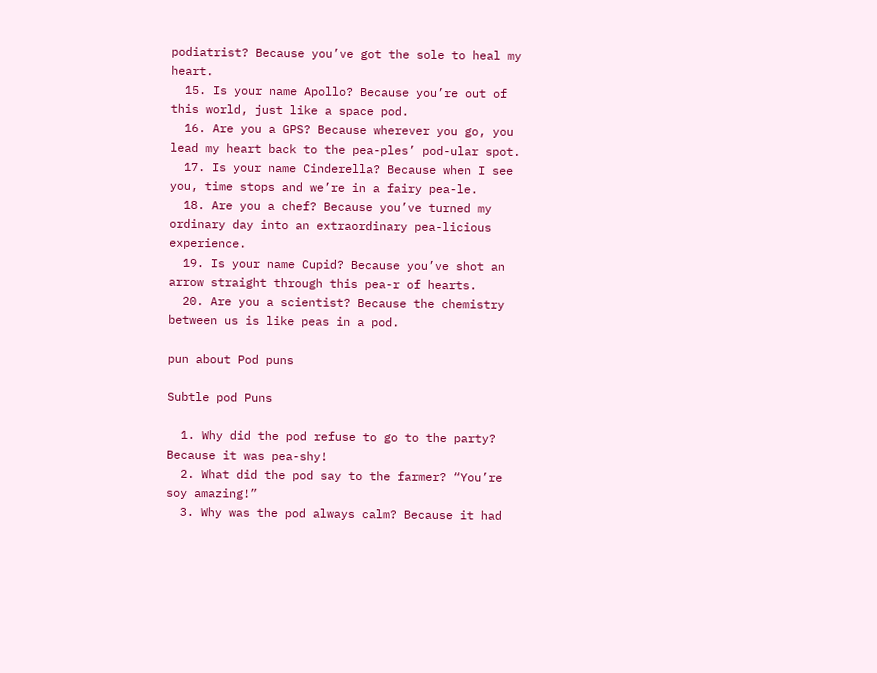podiatrist? Because you’ve got the sole to heal my heart.
  15. Is your name Apollo? Because you’re out of this world, just like a space pod.
  16. Are you a GPS? Because wherever you go, you lead my heart back to the pea-ples’ pod-ular spot.
  17. Is your name Cinderella? Because when I see you, time stops and we’re in a fairy pea-le.
  18. Are you a chef? Because you’ve turned my ordinary day into an extraordinary pea-licious experience.
  19. Is your name Cupid? Because you’ve shot an arrow straight through this pea-r of hearts.
  20. Are you a scientist? Because the chemistry between us is like peas in a pod.

pun about Pod puns

Subtle pod Puns

  1. Why did the pod refuse to go to the party? Because it was pea-shy!
  2. What did the pod say to the farmer? “You’re soy amazing!”
  3. Why was the pod always calm? Because it had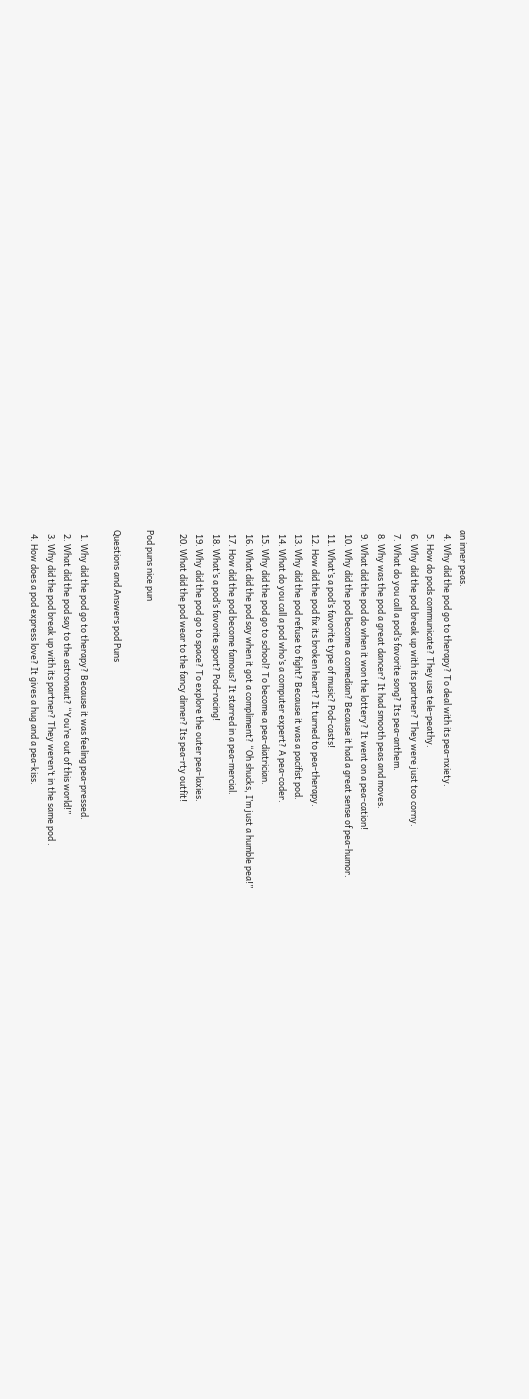an inner peas.
  4. Why did the pod go to therapy? To deal with its pea-nxiety.
  5. How do pods communicate? They use tele-peathy.
  6. Why did the pod break up with its partner? They were just too corny.
  7. What do you call a pod’s favorite song? Its pea-anthem.
  8. Why was the pod a great dancer? It had smooth peas and moves.
  9. What did the pod do when it won the lottery? It went on a pea-cation!
  10. Why did the pod become a comedian? Because it had a great sense of pea-humor.
  11. What’s a pod’s favorite type of music? Pod-casts!
  12. How did the pod fix its broken heart? It turned to pea-therapy.
  13. Why did the pod refuse to fight? Because it was a pacifist pod.
  14. What do you call a pod who’s a computer expert? A pea-coder.
  15. Why did the pod go to school? To become a pea-diatrician.
  16. What did the pod say when it got a compliment? “Oh shucks, I’m just a humble pea!”
  17. How did the pod become famous? It starred in a pea-mercial.
  18. What’s a pod’s favorite sport? Pod-racing!
  19. Why did the pod go to space? To explore the outer pea-laxies.
  20. What did the pod wear to the fancy dinner? Its pea-rty outfit!

Pod puns nice pun

Questions and Answers pod Puns

  1. Why did the pod go to therapy? Because it was feeling pea-pressed.
  2. What did the pod say to the astronaut? “You’re out of this world!”
  3. Why did the pod break up with its partner? They weren’t in the same pod .
  4. How does a pod express love? It gives a hug and a pea-kiss.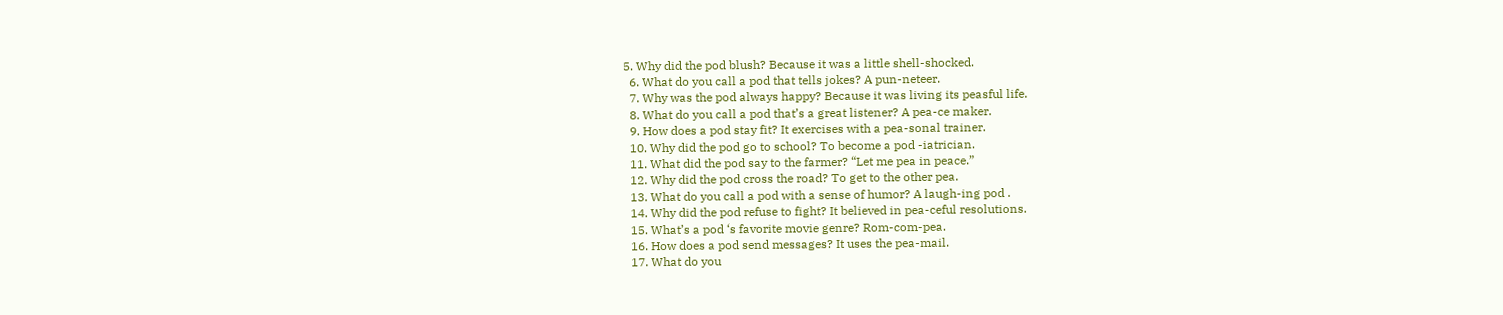5. Why did the pod blush? Because it was a little shell-shocked.
  6. What do you call a pod that tells jokes? A pun-neteer.
  7. Why was the pod always happy? Because it was living its peasful life.
  8. What do you call a pod that’s a great listener? A pea-ce maker.
  9. How does a pod stay fit? It exercises with a pea-sonal trainer.
  10. Why did the pod go to school? To become a pod -iatrician.
  11. What did the pod say to the farmer? “Let me pea in peace.”
  12. Why did the pod cross the road? To get to the other pea.
  13. What do you call a pod with a sense of humor? A laugh-ing pod .
  14. Why did the pod refuse to fight? It believed in pea-ceful resolutions.
  15. What’s a pod ‘s favorite movie genre? Rom-com-pea.
  16. How does a pod send messages? It uses the pea-mail.
  17. What do you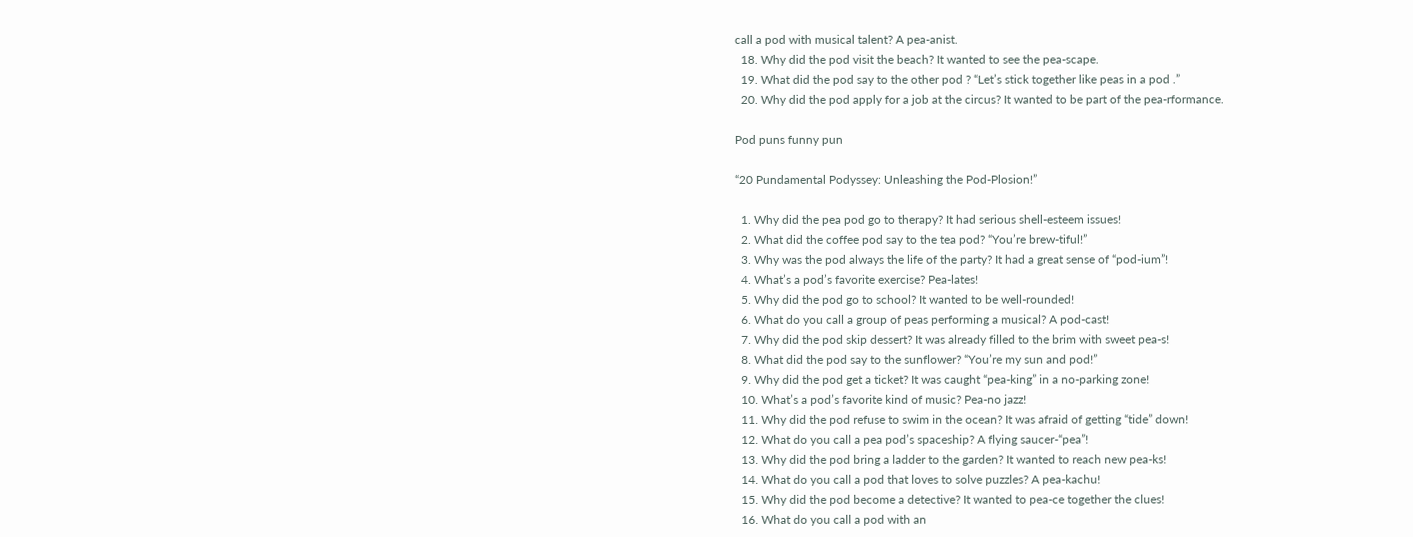call a pod with musical talent? A pea-anist.
  18. Why did the pod visit the beach? It wanted to see the pea-scape.
  19. What did the pod say to the other pod ? “Let’s stick together like peas in a pod .”
  20. Why did the pod apply for a job at the circus? It wanted to be part of the pea-rformance.

Pod puns funny pun

“20 Pundamental Podyssey: Unleashing the Pod-Plosion!”

  1. Why did the pea pod go to therapy? It had serious shell-esteem issues!
  2. What did the coffee pod say to the tea pod? “You’re brew-tiful!”
  3. Why was the pod always the life of the party? It had a great sense of “pod-ium”!
  4. What’s a pod’s favorite exercise? Pea-lates!
  5. Why did the pod go to school? It wanted to be well-rounded!
  6. What do you call a group of peas performing a musical? A pod-cast!
  7. Why did the pod skip dessert? It was already filled to the brim with sweet pea-s!
  8. What did the pod say to the sunflower? “You’re my sun and pod!”
  9. Why did the pod get a ticket? It was caught “pea-king” in a no-parking zone!
  10. What’s a pod’s favorite kind of music? Pea-no jazz!
  11. Why did the pod refuse to swim in the ocean? It was afraid of getting “tide” down!
  12. What do you call a pea pod’s spaceship? A flying saucer-“pea”!
  13. Why did the pod bring a ladder to the garden? It wanted to reach new pea-ks!
  14. What do you call a pod that loves to solve puzzles? A pea-kachu!
  15. Why did the pod become a detective? It wanted to pea-ce together the clues!
  16. What do you call a pod with an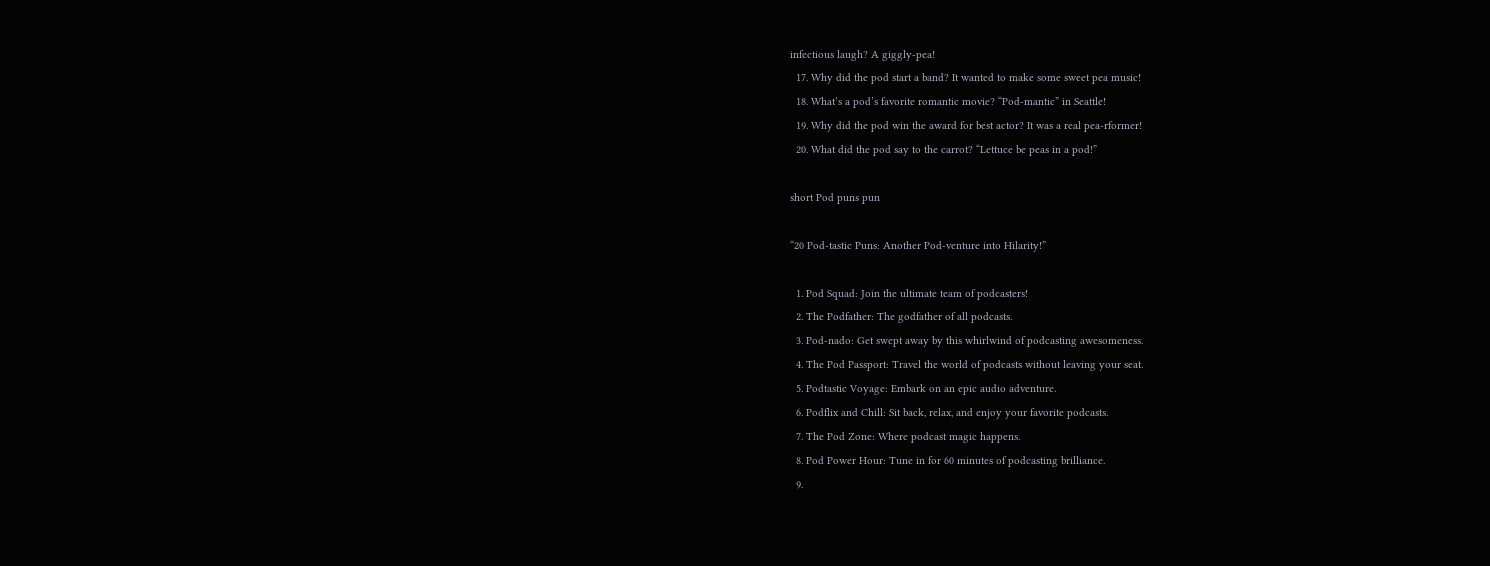infectious laugh? A giggly-pea!
  17. Why did the pod start a band? It wanted to make some sweet pea music!
  18. What’s a pod’s favorite romantic movie? “Pod-mantic” in Seattle!
  19. Why did the pod win the award for best actor? It was a real pea-rformer!
  20. What did the pod say to the carrot? “Lettuce be peas in a pod!”

short Pod puns pun

“20 Pod-tastic Puns: Another Pod-venture into Hilarity!”

  1. Pod Squad: Join the ultimate team of podcasters!
  2. The Podfather: The godfather of all podcasts.
  3. Pod-nado: Get swept away by this whirlwind of podcasting awesomeness.
  4. The Pod Passport: Travel the world of podcasts without leaving your seat.
  5. Podtastic Voyage: Embark on an epic audio adventure.
  6. Podflix and Chill: Sit back, relax, and enjoy your favorite podcasts.
  7. The Pod Zone: Where podcast magic happens.
  8. Pod Power Hour: Tune in for 60 minutes of podcasting brilliance.
  9.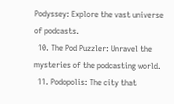Podyssey: Explore the vast universe of podcasts.
  10. The Pod Puzzler: Unravel the mysteries of the podcasting world.
  11. Podopolis: The city that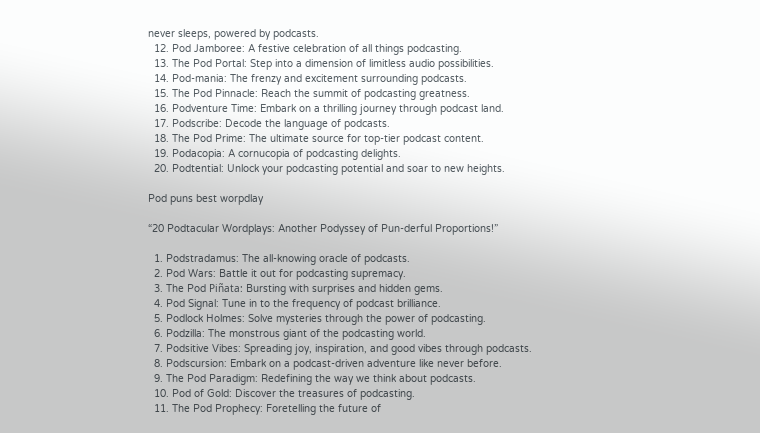never sleeps, powered by podcasts.
  12. Pod Jamboree: A festive celebration of all things podcasting.
  13. The Pod Portal: Step into a dimension of limitless audio possibilities.
  14. Pod-mania: The frenzy and excitement surrounding podcasts.
  15. The Pod Pinnacle: Reach the summit of podcasting greatness.
  16. Podventure Time: Embark on a thrilling journey through podcast land.
  17. Podscribe: Decode the language of podcasts.
  18. The Pod Prime: The ultimate source for top-tier podcast content.
  19. Podacopia: A cornucopia of podcasting delights.
  20. Podtential: Unlock your podcasting potential and soar to new heights.

Pod puns best worpdlay

“20 Podtacular Wordplays: Another Podyssey of Pun-derful Proportions!”

  1. Podstradamus: The all-knowing oracle of podcasts.
  2. Pod Wars: Battle it out for podcasting supremacy.
  3. The Pod Piñata: Bursting with surprises and hidden gems.
  4. Pod Signal: Tune in to the frequency of podcast brilliance.
  5. Podlock Holmes: Solve mysteries through the power of podcasting.
  6. Podzilla: The monstrous giant of the podcasting world.
  7. Podsitive Vibes: Spreading joy, inspiration, and good vibes through podcasts.
  8. Podscursion: Embark on a podcast-driven adventure like never before.
  9. The Pod Paradigm: Redefining the way we think about podcasts.
  10. Pod of Gold: Discover the treasures of podcasting.
  11. The Pod Prophecy: Foretelling the future of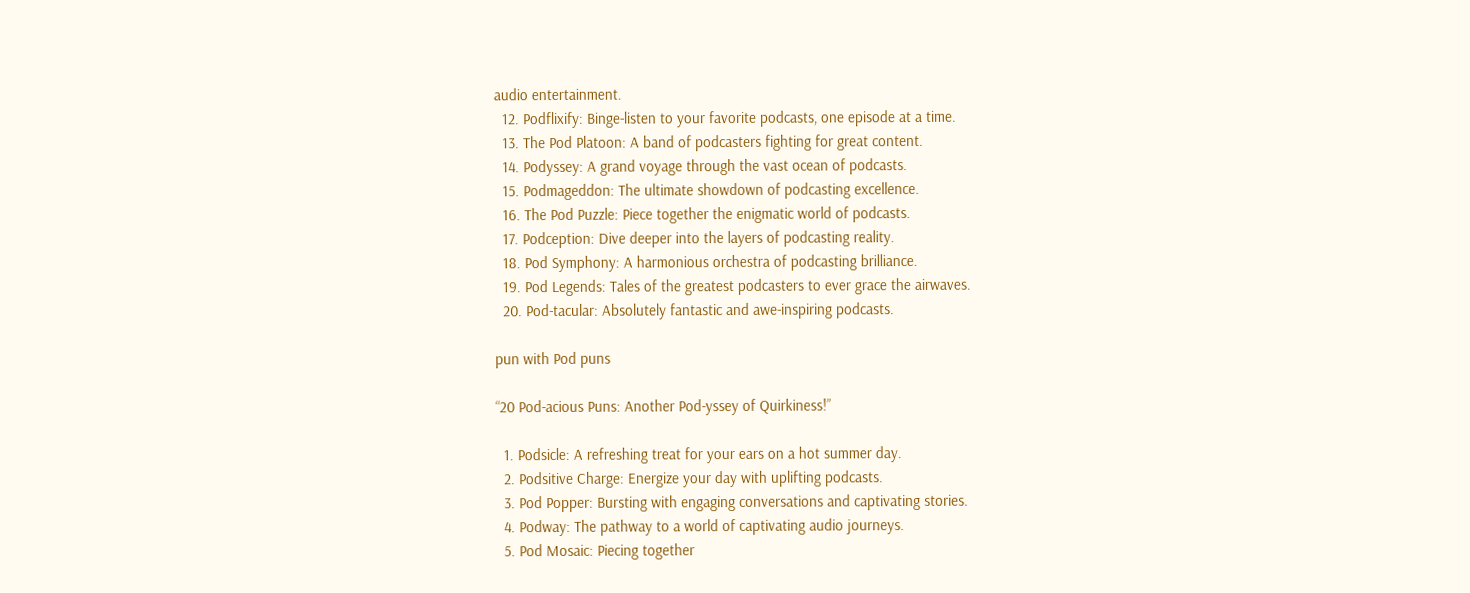audio entertainment.
  12. Podflixify: Binge-listen to your favorite podcasts, one episode at a time.
  13. The Pod Platoon: A band of podcasters fighting for great content.
  14. Podyssey: A grand voyage through the vast ocean of podcasts.
  15. Podmageddon: The ultimate showdown of podcasting excellence.
  16. The Pod Puzzle: Piece together the enigmatic world of podcasts.
  17. Podception: Dive deeper into the layers of podcasting reality.
  18. Pod Symphony: A harmonious orchestra of podcasting brilliance.
  19. Pod Legends: Tales of the greatest podcasters to ever grace the airwaves.
  20. Pod-tacular: Absolutely fantastic and awe-inspiring podcasts.

pun with Pod puns

“20 Pod-acious Puns: Another Pod-yssey of Quirkiness!”

  1. Podsicle: A refreshing treat for your ears on a hot summer day.
  2. Podsitive Charge: Energize your day with uplifting podcasts.
  3. Pod Popper: Bursting with engaging conversations and captivating stories.
  4. Podway: The pathway to a world of captivating audio journeys.
  5. Pod Mosaic: Piecing together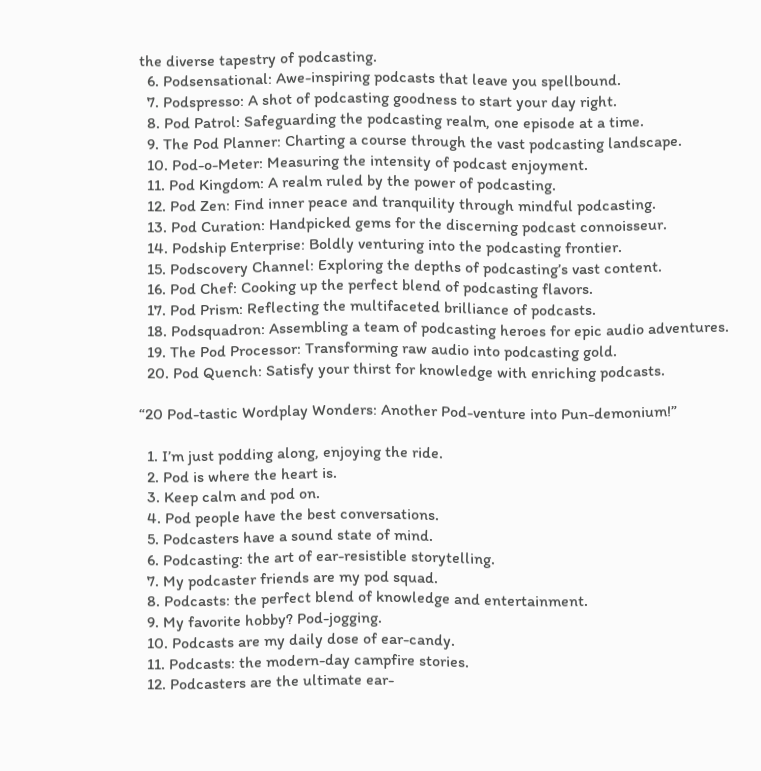the diverse tapestry of podcasting.
  6. Podsensational: Awe-inspiring podcasts that leave you spellbound.
  7. Podspresso: A shot of podcasting goodness to start your day right.
  8. Pod Patrol: Safeguarding the podcasting realm, one episode at a time.
  9. The Pod Planner: Charting a course through the vast podcasting landscape.
  10. Pod-o-Meter: Measuring the intensity of podcast enjoyment.
  11. Pod Kingdom: A realm ruled by the power of podcasting.
  12. Pod Zen: Find inner peace and tranquility through mindful podcasting.
  13. Pod Curation: Handpicked gems for the discerning podcast connoisseur.
  14. Podship Enterprise: Boldly venturing into the podcasting frontier.
  15. Podscovery Channel: Exploring the depths of podcasting’s vast content.
  16. Pod Chef: Cooking up the perfect blend of podcasting flavors.
  17. Pod Prism: Reflecting the multifaceted brilliance of podcasts.
  18. Podsquadron: Assembling a team of podcasting heroes for epic audio adventures.
  19. The Pod Processor: Transforming raw audio into podcasting gold.
  20. Pod Quench: Satisfy your thirst for knowledge with enriching podcasts.

“20 Pod-tastic Wordplay Wonders: Another Pod-venture into Pun-demonium!”

  1. I’m just podding along, enjoying the ride.
  2. Pod is where the heart is.
  3. Keep calm and pod on.
  4. Pod people have the best conversations.
  5. Podcasters have a sound state of mind.
  6. Podcasting: the art of ear-resistible storytelling.
  7. My podcaster friends are my pod squad.
  8. Podcasts: the perfect blend of knowledge and entertainment.
  9. My favorite hobby? Pod-jogging.
  10. Podcasts are my daily dose of ear-candy.
  11. Podcasts: the modern-day campfire stories.
  12. Podcasters are the ultimate ear-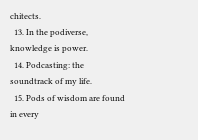chitects.
  13. In the podiverse, knowledge is power.
  14. Podcasting: the soundtrack of my life.
  15. Pods of wisdom are found in every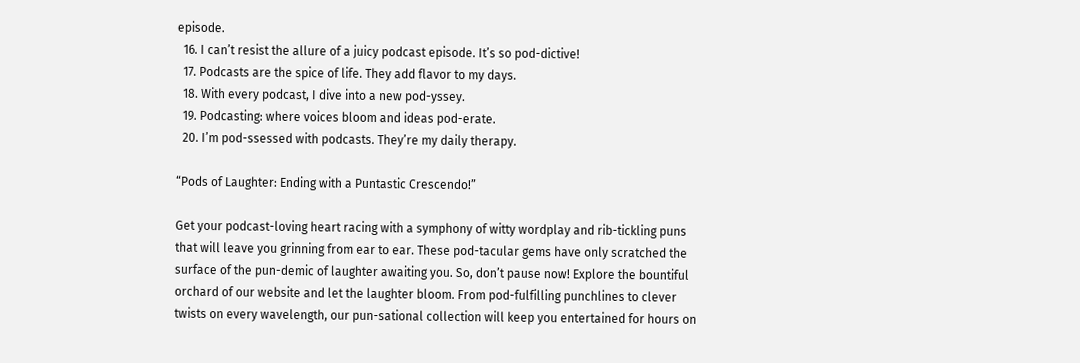episode.
  16. I can’t resist the allure of a juicy podcast episode. It’s so pod-dictive!
  17. Podcasts are the spice of life. They add flavor to my days.
  18. With every podcast, I dive into a new pod-yssey.
  19. Podcasting: where voices bloom and ideas pod-erate.
  20. I’m pod-ssessed with podcasts. They’re my daily therapy.

“Pods of Laughter: Ending with a Puntastic Crescendo!”

Get your podcast-loving heart racing with a symphony of witty wordplay and rib-tickling puns that will leave you grinning from ear to ear. These pod-tacular gems have only scratched the surface of the pun-demic of laughter awaiting you. So, don’t pause now! Explore the bountiful orchard of our website and let the laughter bloom. From pod-fulfilling punchlines to clever twists on every wavelength, our pun-sational collection will keep you entertained for hours on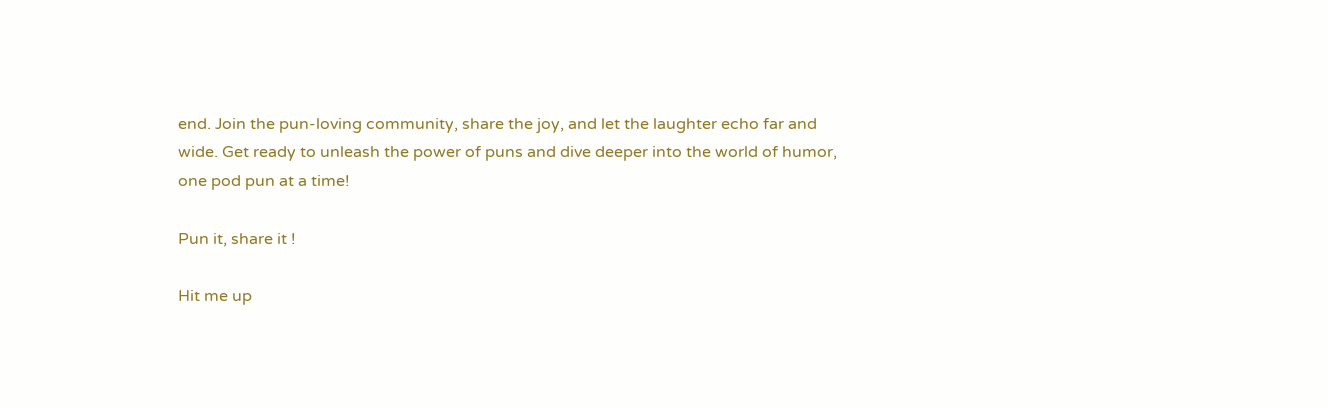end. Join the pun-loving community, share the joy, and let the laughter echo far and wide. Get ready to unleash the power of puns and dive deeper into the world of humor, one pod pun at a time!

Pun it, share it !

Hit me up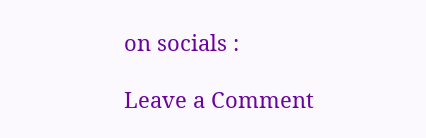on socials :

Leave a Comment